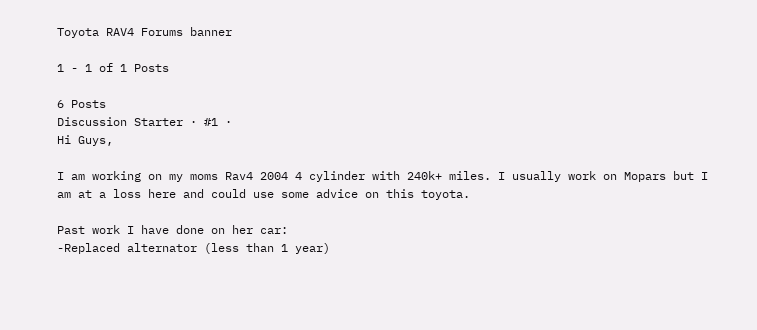Toyota RAV4 Forums banner

1 - 1 of 1 Posts

6 Posts
Discussion Starter · #1 ·
Hi Guys,

I am working on my moms Rav4 2004 4 cylinder with 240k+ miles. I usually work on Mopars but I am at a loss here and could use some advice on this toyota.

Past work I have done on her car:
-Replaced alternator (less than 1 year)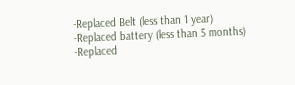-Replaced Belt (less than 1 year)
-Replaced battery (less than 5 months)
-Replaced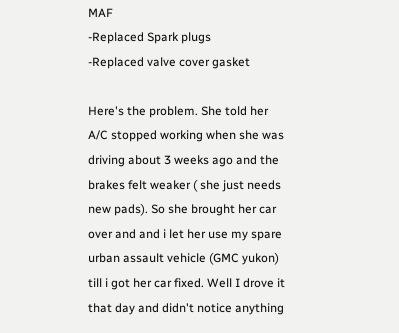MAF
-Replaced Spark plugs
-Replaced valve cover gasket

Here's the problem. She told her A/C stopped working when she was driving about 3 weeks ago and the brakes felt weaker ( she just needs new pads). So she brought her car over and and i let her use my spare urban assault vehicle (GMC yukon) till i got her car fixed. Well I drove it that day and didn't notice anything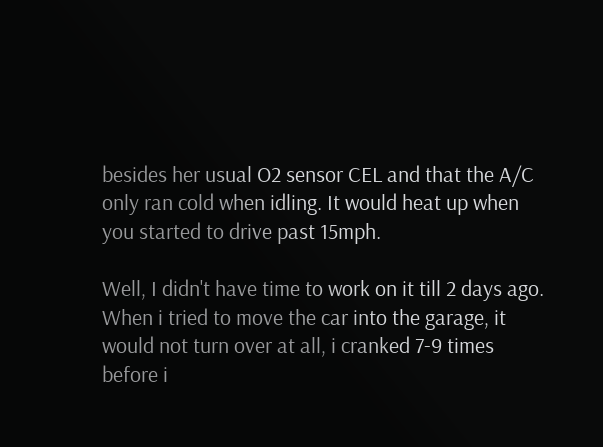besides her usual O2 sensor CEL and that the A/C only ran cold when idling. It would heat up when you started to drive past 15mph.

Well, I didn't have time to work on it till 2 days ago. When i tried to move the car into the garage, it would not turn over at all, i cranked 7-9 times before i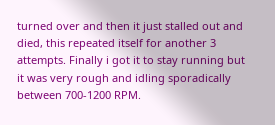turned over and then it just stalled out and died, this repeated itself for another 3 attempts. Finally i got it to stay running but it was very rough and idling sporadically between 700-1200 RPM.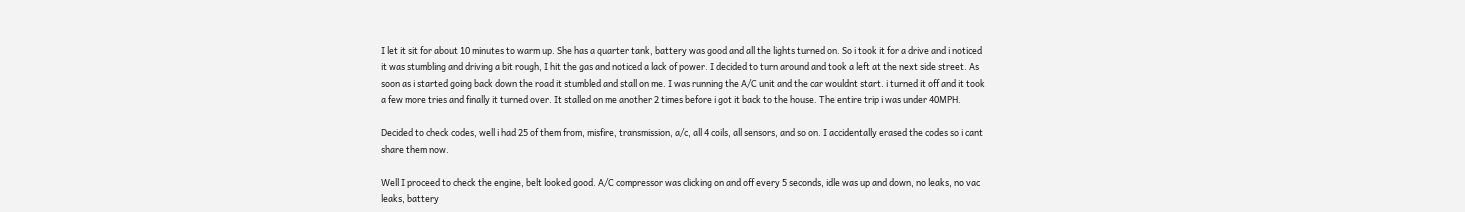I let it sit for about 10 minutes to warm up. She has a quarter tank, battery was good and all the lights turned on. So i took it for a drive and i noticed it was stumbling and driving a bit rough, I hit the gas and noticed a lack of power. I decided to turn around and took a left at the next side street. As soon as i started going back down the road it stumbled and stall on me. I was running the A/C unit and the car wouldnt start. i turned it off and it took a few more tries and finally it turned over. It stalled on me another 2 times before i got it back to the house. The entire trip i was under 40MPH.

Decided to check codes, well i had 25 of them from, misfire, transmission, a/c, all 4 coils, all sensors, and so on. I accidentally erased the codes so i cant share them now.

Well I proceed to check the engine, belt looked good. A/C compressor was clicking on and off every 5 seconds, idle was up and down, no leaks, no vac leaks, battery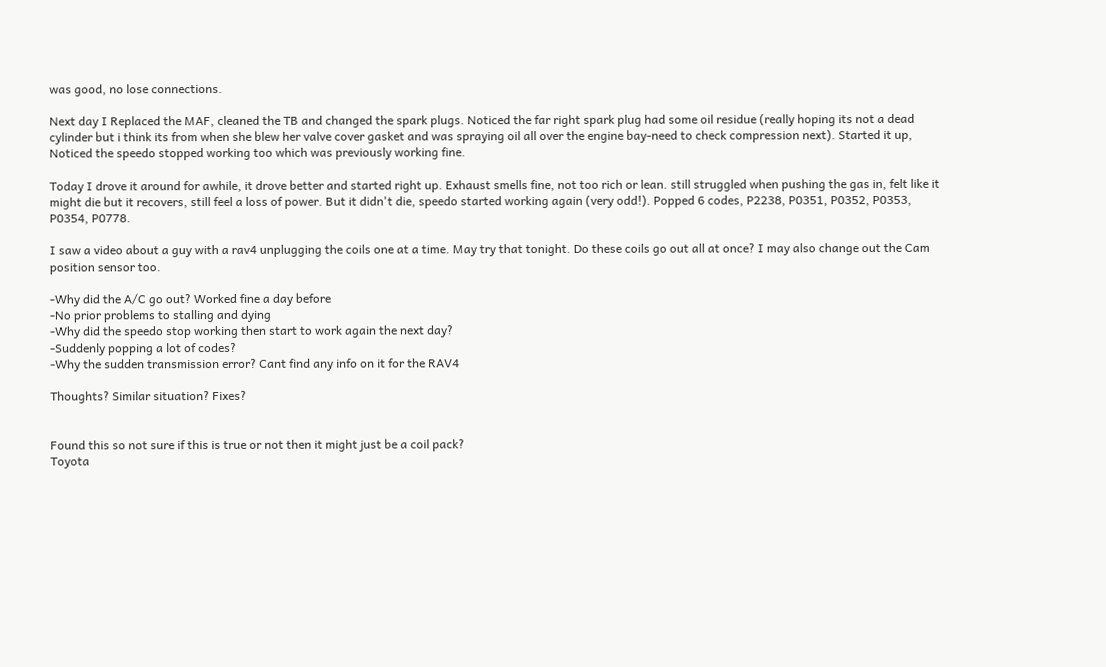was good, no lose connections.

Next day I Replaced the MAF, cleaned the TB and changed the spark plugs. Noticed the far right spark plug had some oil residue (really hoping its not a dead cylinder but i think its from when she blew her valve cover gasket and was spraying oil all over the engine bay-need to check compression next). Started it up, Noticed the speedo stopped working too which was previously working fine.

Today I drove it around for awhile, it drove better and started right up. Exhaust smells fine, not too rich or lean. still struggled when pushing the gas in, felt like it might die but it recovers, still feel a loss of power. But it didn't die, speedo started working again (very odd!). Popped 6 codes, P2238, P0351, P0352, P0353, P0354, P0778.

I saw a video about a guy with a rav4 unplugging the coils one at a time. May try that tonight. Do these coils go out all at once? I may also change out the Cam position sensor too.

-Why did the A/C go out? Worked fine a day before
-No prior problems to stalling and dying
-Why did the speedo stop working then start to work again the next day?
-Suddenly popping a lot of codes?
-Why the sudden transmission error? Cant find any info on it for the RAV4

Thoughts? Similar situation? Fixes?


Found this so not sure if this is true or not then it might just be a coil pack?
Toyota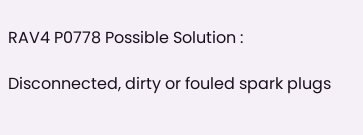RAV4 P0778 Possible Solution :

Disconnected, dirty or fouled spark plugs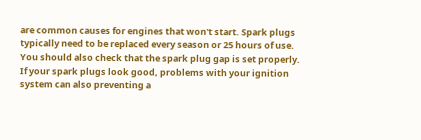are common causes for engines that won't start. Spark plugs typically need to be replaced every season or 25 hours of use. You should also check that the spark plug gap is set properly. If your spark plugs look good, problems with your ignition system can also preventing a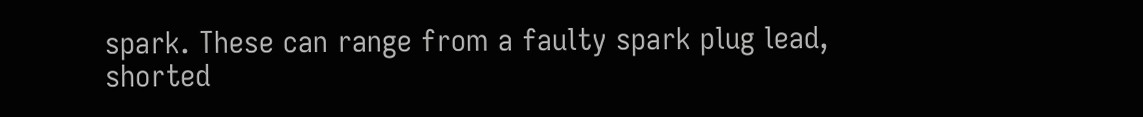spark. These can range from a faulty spark plug lead, shorted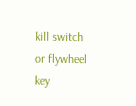kill switch or flywheel key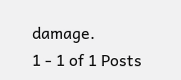damage.
1 - 1 of 1 Posts